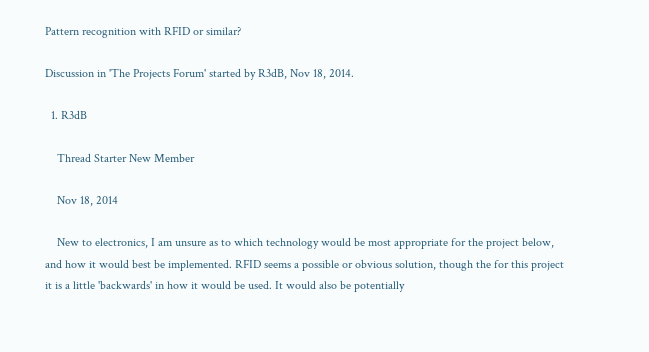Pattern recognition with RFID or similar?

Discussion in 'The Projects Forum' started by R3dB, Nov 18, 2014.

  1. R3dB

    Thread Starter New Member

    Nov 18, 2014

    New to electronics, I am unsure as to which technology would be most appropriate for the project below, and how it would best be implemented. RFID seems a possible or obvious solution, though the for this project it is a little 'backwards' in how it would be used. It would also be potentially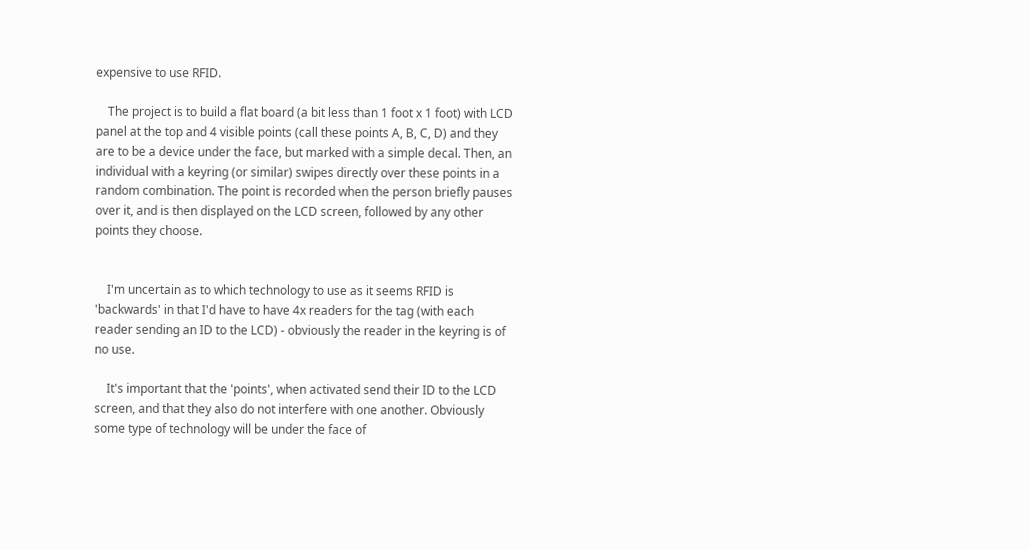expensive to use RFID.

    The project is to build a flat board (a bit less than 1 foot x 1 foot) with LCD panel at the top and 4 visible points (call these points A, B, C, D) and they are to be a device under the face, but marked with a simple decal. Then, an individual with a keyring (or similar) swipes directly over these points in a random combination. The point is recorded when the person briefly pauses over it, and is then displayed on the LCD screen, followed by any other points they choose.


    I'm uncertain as to which technology to use as it seems RFID is 'backwards' in that I'd have to have 4x readers for the tag (with each reader sending an ID to the LCD) - obviously the reader in the keyring is of no use.

    It's important that the 'points', when activated send their ID to the LCD screen, and that they also do not interfere with one another. Obviously some type of technology will be under the face of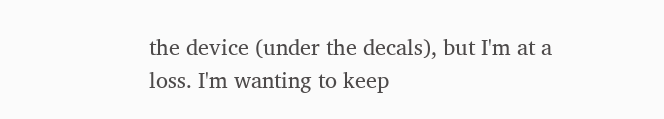the device (under the decals), but I'm at a loss. I'm wanting to keep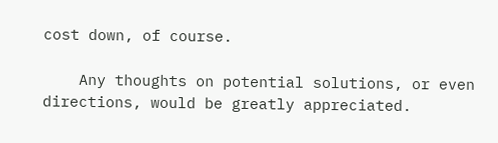cost down, of course.

    Any thoughts on potential solutions, or even directions, would be greatly appreciated.